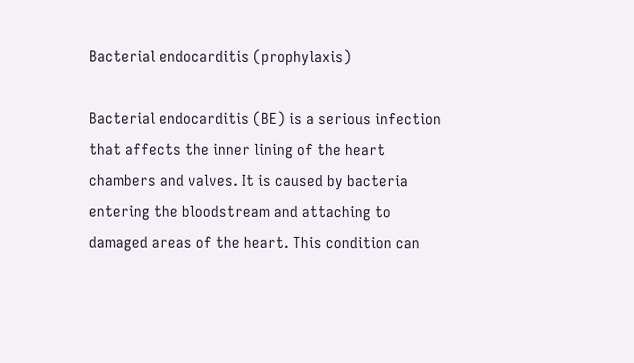Bacterial endocarditis (prophylaxis)

Bacterial endocarditis (BE) is a serious infection that affects the inner lining of the heart chambers and valves. It is caused by bacteria entering the bloodstream and attaching to damaged areas of the heart. This condition can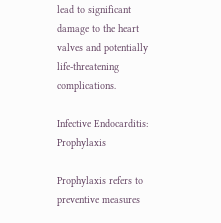lead to significant damage to the heart valves and potentially life-threatening complications.

Infective Endocarditis: Prophylaxis

Prophylaxis refers to preventive measures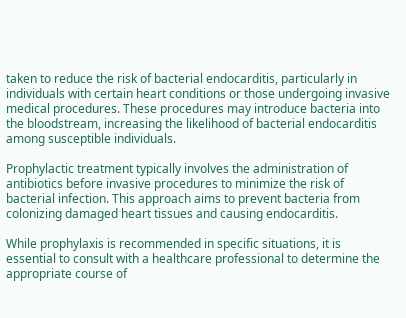taken to reduce the risk of bacterial endocarditis, particularly in individuals with certain heart conditions or those undergoing invasive medical procedures. These procedures may introduce bacteria into the bloodstream, increasing the likelihood of bacterial endocarditis among susceptible individuals.

Prophylactic treatment typically involves the administration of antibiotics before invasive procedures to minimize the risk of bacterial infection. This approach aims to prevent bacteria from colonizing damaged heart tissues and causing endocarditis.

While prophylaxis is recommended in specific situations, it is essential to consult with a healthcare professional to determine the appropriate course of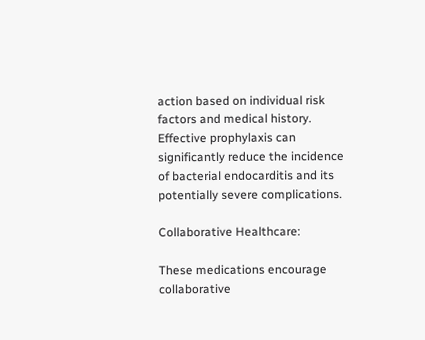action based on individual risk factors and medical history. Effective prophylaxis can significantly reduce the incidence of bacterial endocarditis and its potentially severe complications.

Collaborative Healthcare:

These medications encourage collaborative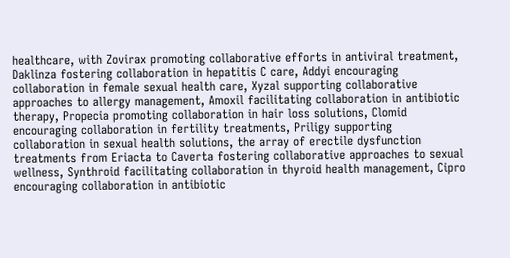healthcare, with Zovirax promoting collaborative efforts in antiviral treatment, Daklinza fostering collaboration in hepatitis C care, Addyi encouraging collaboration in female sexual health care, Xyzal supporting collaborative approaches to allergy management, Amoxil facilitating collaboration in antibiotic therapy, Propecia promoting collaboration in hair loss solutions, Clomid encouraging collaboration in fertility treatments, Priligy supporting collaboration in sexual health solutions, the array of erectile dysfunction treatments from Eriacta to Caverta fostering collaborative approaches to sexual wellness, Synthroid facilitating collaboration in thyroid health management, Cipro encouraging collaboration in antibiotic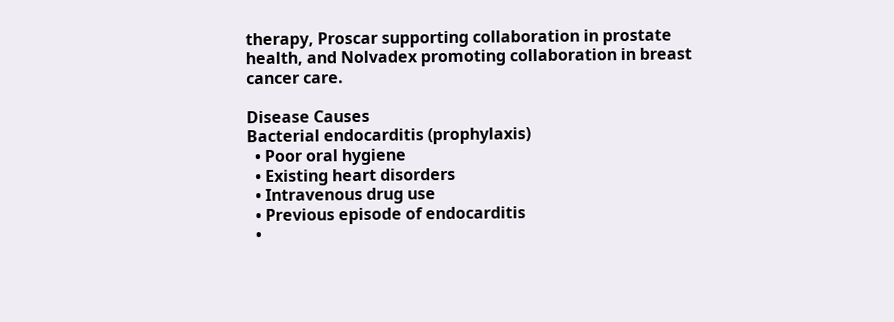therapy, Proscar supporting collaboration in prostate health, and Nolvadex promoting collaboration in breast cancer care.

Disease Causes
Bacterial endocarditis (prophylaxis)
  • Poor oral hygiene
  • Existing heart disorders
  • Intravenous drug use
  • Previous episode of endocarditis
  •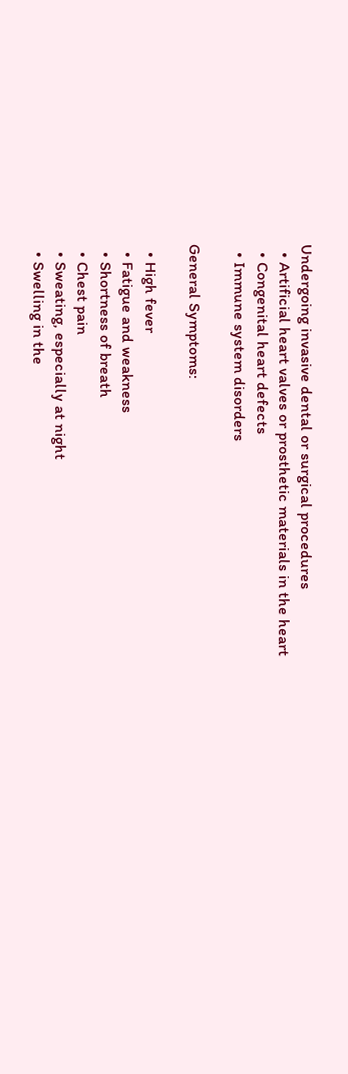Undergoing invasive dental or surgical procedures
  • Artificial heart valves or prosthetic materials in the heart
  • Congenital heart defects
  • Immune system disorders

General Symptoms:

  • High fever
  • Fatigue and weakness
  • Shortness of breath
  • Chest pain
  • Sweating, especially at night
  • Swelling in the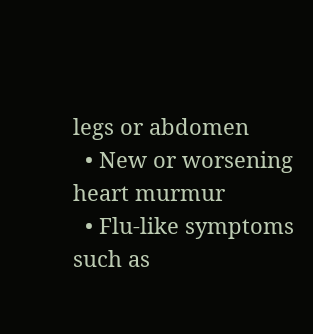legs or abdomen
  • New or worsening heart murmur
  • Flu-like symptoms such as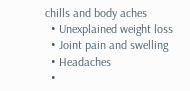chills and body aches
  • Unexplained weight loss
  • Joint pain and swelling
  • Headaches
  •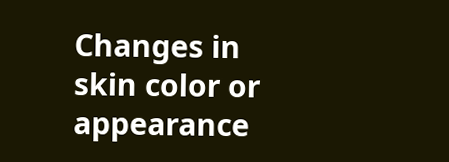Changes in skin color or appearance